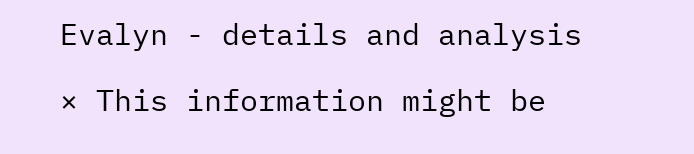Evalyn - details and analysis

× This information might be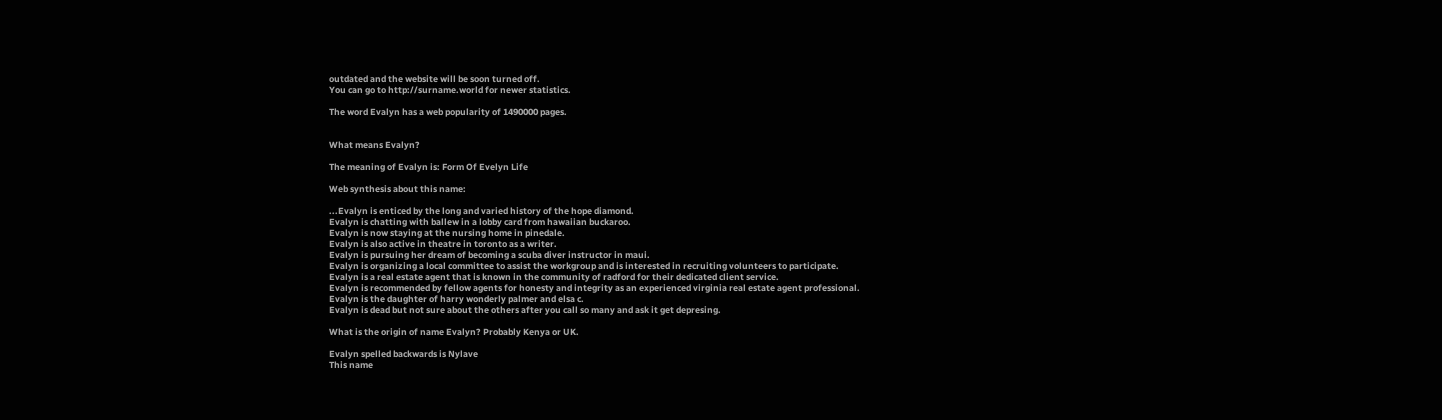outdated and the website will be soon turned off.
You can go to http://surname.world for newer statistics.

The word Evalyn has a web popularity of 1490000 pages.


What means Evalyn?

The meaning of Evalyn is: Form Of Evelyn Life

Web synthesis about this name:

...Evalyn is enticed by the long and varied history of the hope diamond.
Evalyn is chatting with ballew in a lobby card from hawaiian buckaroo.
Evalyn is now staying at the nursing home in pinedale.
Evalyn is also active in theatre in toronto as a writer.
Evalyn is pursuing her dream of becoming a scuba diver instructor in maui.
Evalyn is organizing a local committee to assist the workgroup and is interested in recruiting volunteers to participate.
Evalyn is a real estate agent that is known in the community of radford for their dedicated client service.
Evalyn is recommended by fellow agents for honesty and integrity as an experienced virginia real estate agent professional.
Evalyn is the daughter of harry wonderly palmer and elsa c.
Evalyn is dead but not sure about the others after you call so many and ask it get depresing.

What is the origin of name Evalyn? Probably Kenya or UK.

Evalyn spelled backwards is Nylave
This name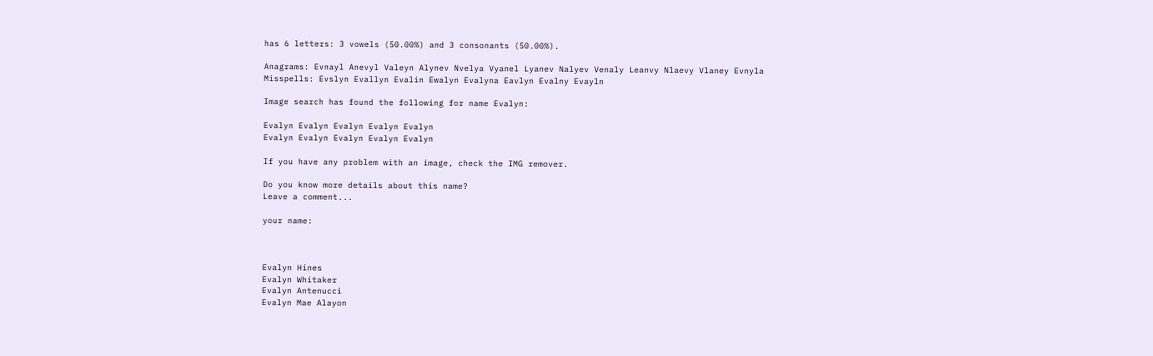has 6 letters: 3 vowels (50.00%) and 3 consonants (50.00%).

Anagrams: Evnayl Anevyl Valeyn Alynev Nvelya Vyanel Lyanev Nalyev Venaly Leanvy Nlaevy Vlaney Evnyla
Misspells: Evslyn Evallyn Evalin Ewalyn Evalyna Eavlyn Evalny Evayln

Image search has found the following for name Evalyn:

Evalyn Evalyn Evalyn Evalyn Evalyn
Evalyn Evalyn Evalyn Evalyn Evalyn

If you have any problem with an image, check the IMG remover.

Do you know more details about this name?
Leave a comment...

your name:



Evalyn Hines
Evalyn Whitaker
Evalyn Antenucci
Evalyn Mae Alayon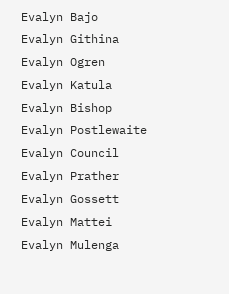Evalyn Bajo
Evalyn Githina
Evalyn Ogren
Evalyn Katula
Evalyn Bishop
Evalyn Postlewaite
Evalyn Council
Evalyn Prather
Evalyn Gossett
Evalyn Mattei
Evalyn Mulenga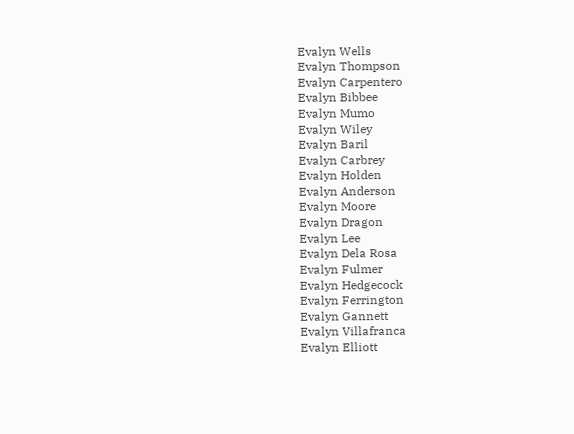Evalyn Wells
Evalyn Thompson
Evalyn Carpentero
Evalyn Bibbee
Evalyn Mumo
Evalyn Wiley
Evalyn Baril
Evalyn Carbrey
Evalyn Holden
Evalyn Anderson
Evalyn Moore
Evalyn Dragon
Evalyn Lee
Evalyn Dela Rosa
Evalyn Fulmer
Evalyn Hedgecock
Evalyn Ferrington
Evalyn Gannett
Evalyn Villafranca
Evalyn Elliott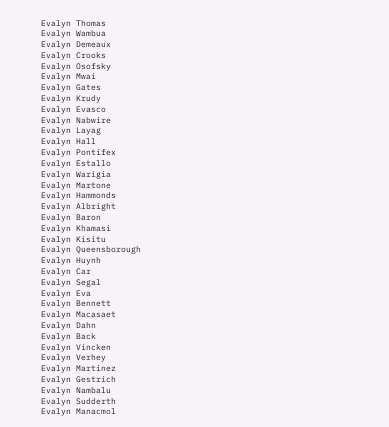Evalyn Thomas
Evalyn Wambua
Evalyn Demeaux
Evalyn Crooks
Evalyn Osofsky
Evalyn Mwai
Evalyn Gates
Evalyn Krudy
Evalyn Evasco
Evalyn Nabwire
Evalyn Layag
Evalyn Hall
Evalyn Pontifex
Evalyn Estallo
Evalyn Warigia
Evalyn Martone
Evalyn Hammonds
Evalyn Albright
Evalyn Baron
Evalyn Khamasi
Evalyn Kisitu
Evalyn Queensborough
Evalyn Huynh
Evalyn Car
Evalyn Segal
Evalyn Eva
Evalyn Bennett
Evalyn Macasaet
Evalyn Dahn
Evalyn Back
Evalyn Vincken
Evalyn Verhey
Evalyn Martinez
Evalyn Gestrich
Evalyn Nambalu
Evalyn Sudderth
Evalyn Manacmol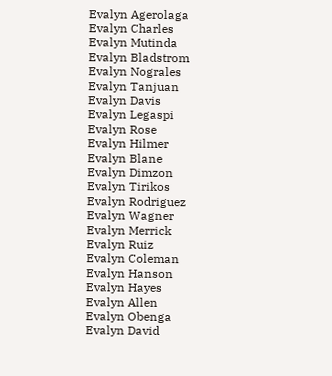Evalyn Agerolaga
Evalyn Charles
Evalyn Mutinda
Evalyn Bladstrom
Evalyn Nograles
Evalyn Tanjuan
Evalyn Davis
Evalyn Legaspi
Evalyn Rose
Evalyn Hilmer
Evalyn Blane
Evalyn Dimzon
Evalyn Tirikos
Evalyn Rodriguez
Evalyn Wagner
Evalyn Merrick
Evalyn Ruiz
Evalyn Coleman
Evalyn Hanson
Evalyn Hayes
Evalyn Allen
Evalyn Obenga
Evalyn David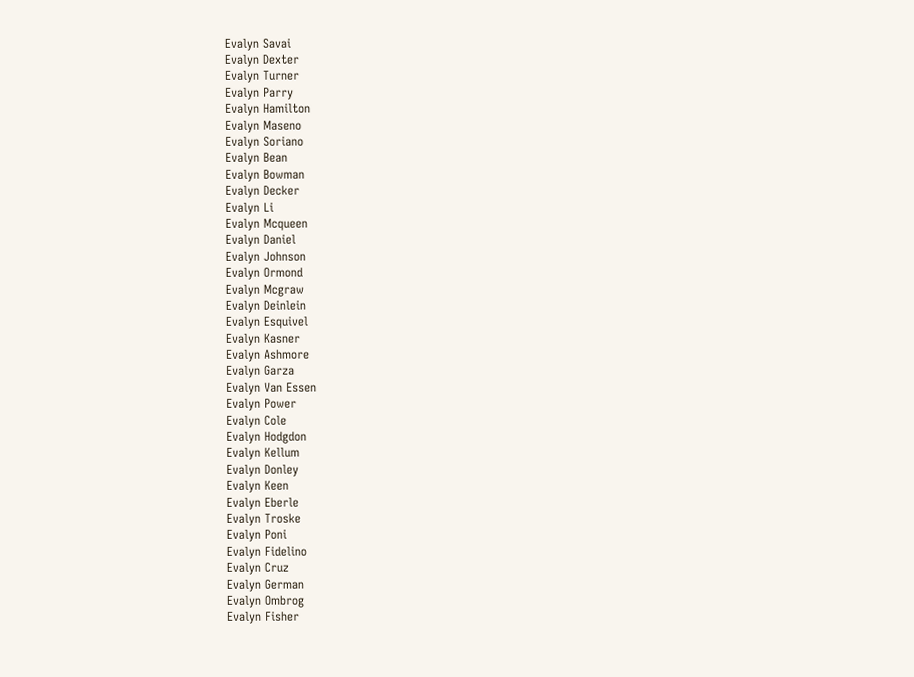Evalyn Savai
Evalyn Dexter
Evalyn Turner
Evalyn Parry
Evalyn Hamilton
Evalyn Maseno
Evalyn Soriano
Evalyn Bean
Evalyn Bowman
Evalyn Decker
Evalyn Li
Evalyn Mcqueen
Evalyn Daniel
Evalyn Johnson
Evalyn Ormond
Evalyn Mcgraw
Evalyn Deinlein
Evalyn Esquivel
Evalyn Kasner
Evalyn Ashmore
Evalyn Garza
Evalyn Van Essen
Evalyn Power
Evalyn Cole
Evalyn Hodgdon
Evalyn Kellum
Evalyn Donley
Evalyn Keen
Evalyn Eberle
Evalyn Troske
Evalyn Poni
Evalyn Fidelino
Evalyn Cruz
Evalyn German
Evalyn Ombrog
Evalyn Fisher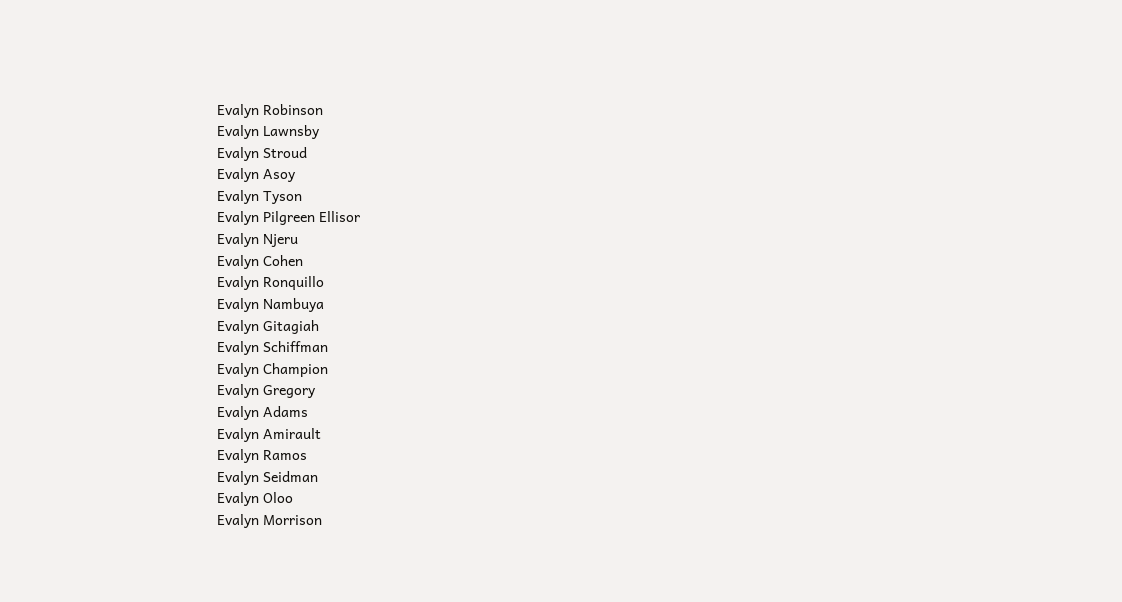Evalyn Robinson
Evalyn Lawnsby
Evalyn Stroud
Evalyn Asoy
Evalyn Tyson
Evalyn Pilgreen Ellisor
Evalyn Njeru
Evalyn Cohen
Evalyn Ronquillo
Evalyn Nambuya
Evalyn Gitagiah
Evalyn Schiffman
Evalyn Champion
Evalyn Gregory
Evalyn Adams
Evalyn Amirault
Evalyn Ramos
Evalyn Seidman
Evalyn Oloo
Evalyn Morrison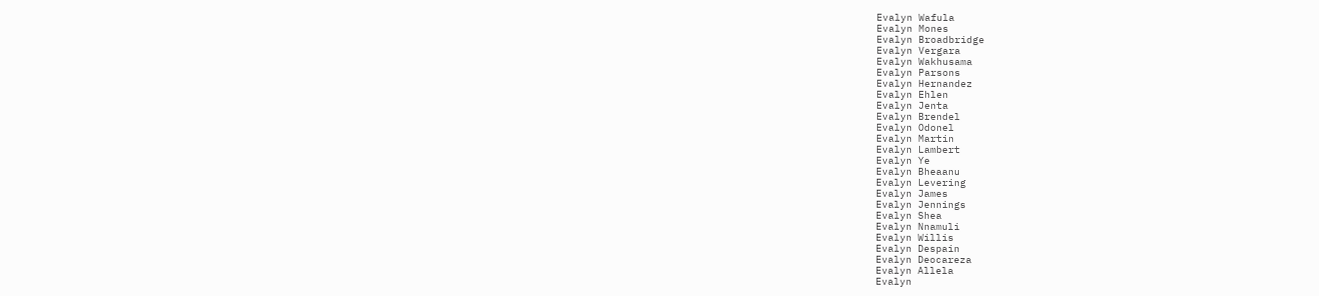Evalyn Wafula
Evalyn Mones
Evalyn Broadbridge
Evalyn Vergara
Evalyn Wakhusama
Evalyn Parsons
Evalyn Hernandez
Evalyn Ehlen
Evalyn Jenta
Evalyn Brendel
Evalyn Odonel
Evalyn Martin
Evalyn Lambert
Evalyn Ye
Evalyn Bheaanu
Evalyn Levering
Evalyn James
Evalyn Jennings
Evalyn Shea
Evalyn Nnamuli
Evalyn Willis
Evalyn Despain
Evalyn Deocareza
Evalyn Allela
Evalyn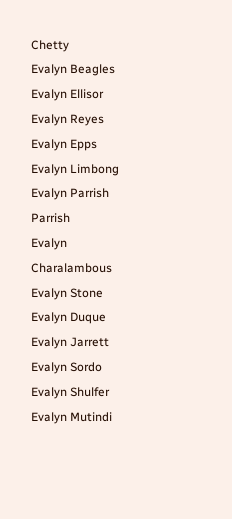Chetty
Evalyn Beagles
Evalyn Ellisor
Evalyn Reyes
Evalyn Epps
Evalyn Limbong
Evalyn Parrish Parrish
Evalyn Charalambous
Evalyn Stone
Evalyn Duque
Evalyn Jarrett
Evalyn Sordo
Evalyn Shulfer
Evalyn Mutindi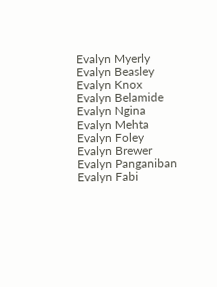Evalyn Myerly
Evalyn Beasley
Evalyn Knox
Evalyn Belamide
Evalyn Ngina
Evalyn Mehta
Evalyn Foley
Evalyn Brewer
Evalyn Panganiban
Evalyn Fabi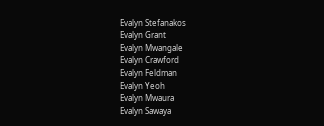Evalyn Stefanakos
Evalyn Grant
Evalyn Mwangale
Evalyn Crawford
Evalyn Feldman
Evalyn Yeoh
Evalyn Mwaura
Evalyn Sawaya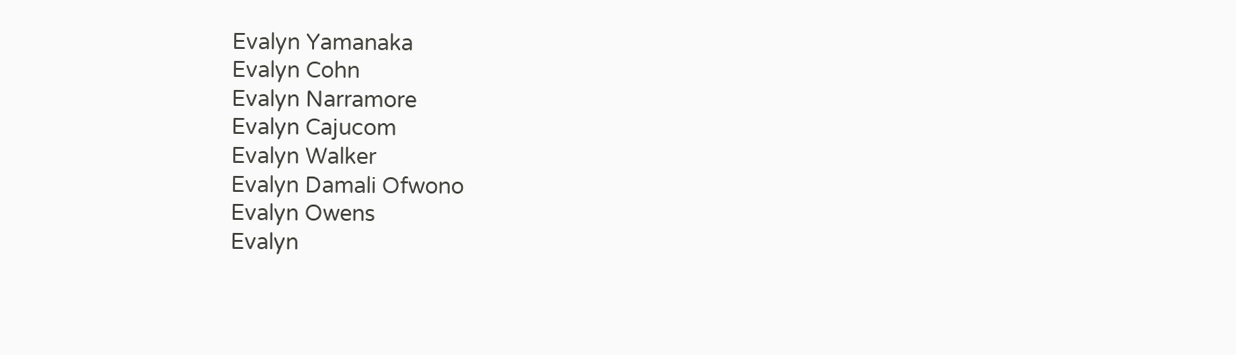Evalyn Yamanaka
Evalyn Cohn
Evalyn Narramore
Evalyn Cajucom
Evalyn Walker
Evalyn Damali Ofwono
Evalyn Owens
Evalyn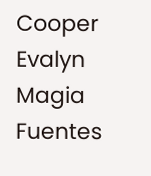Cooper
Evalyn Magia Fuentes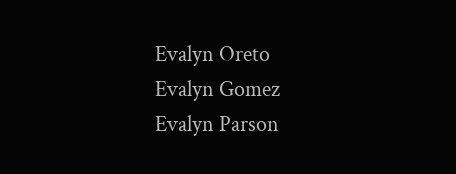Evalyn Oreto
Evalyn Gomez
Evalyn Parson